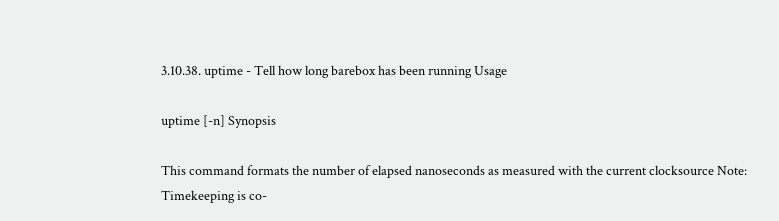3.10.38. uptime - Tell how long barebox has been running Usage

uptime [-n] Synopsis

This command formats the number of elapsed nanoseconds as measured with the current clocksource Note: Timekeeping is co-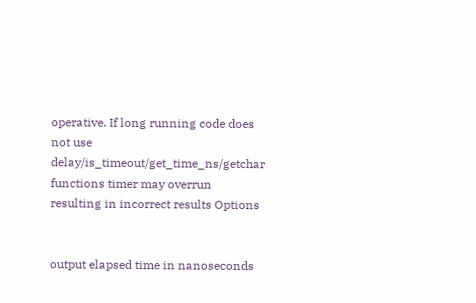operative. If long running code does not use delay/is_timeout/get_time_ns/getchar functions timer may overrun resulting in incorrect results Options


output elapsed time in nanoseconds